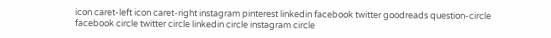icon caret-left icon caret-right instagram pinterest linkedin facebook twitter goodreads question-circle facebook circle twitter circle linkedin circle instagram circle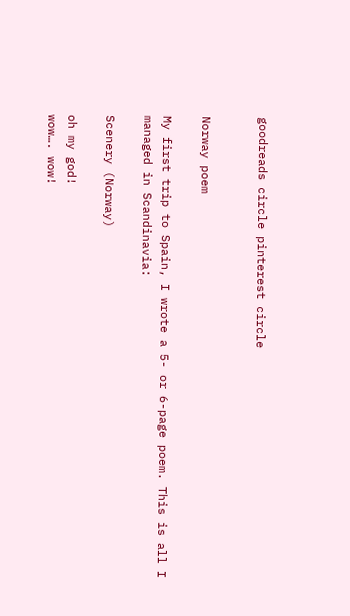goodreads circle pinterest circle


Norway poem

My first trip to Spain, I wrote a 5- or 6-page poem. This is all I managed in Scandinavia:

Scenery (Norway)

oh my god!
wow…. wow!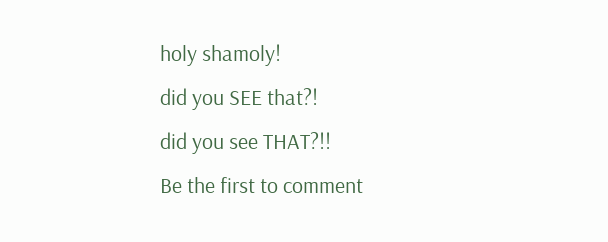holy shamoly!
did you SEE that?!
did you see THAT?!!
Be the first to comment